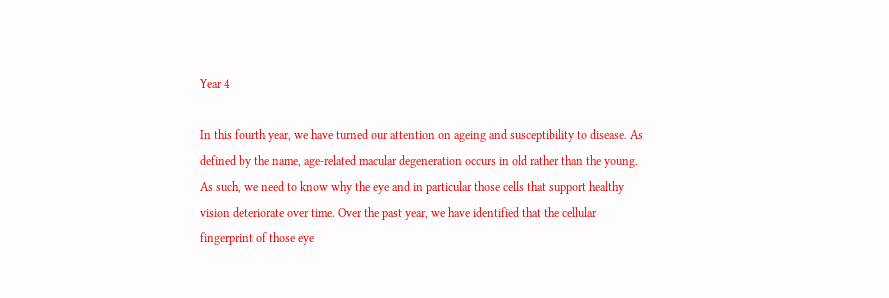Year 4

In this fourth year, we have turned our attention on ageing and susceptibility to disease. As defined by the name, age-related macular degeneration occurs in old rather than the young. As such, we need to know why the eye and in particular those cells that support healthy vision deteriorate over time. Over the past year, we have identified that the cellular fingerprint of those eye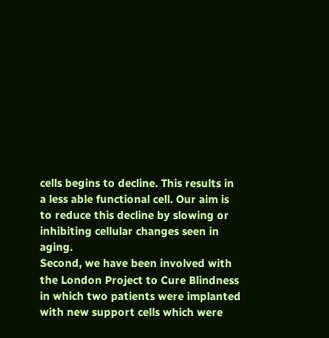cells begins to decline. This results in a less able functional cell. Our aim is to reduce this decline by slowing or inhibiting cellular changes seen in aging.
Second, we have been involved with the London Project to Cure Blindness in which two patients were implanted with new support cells which were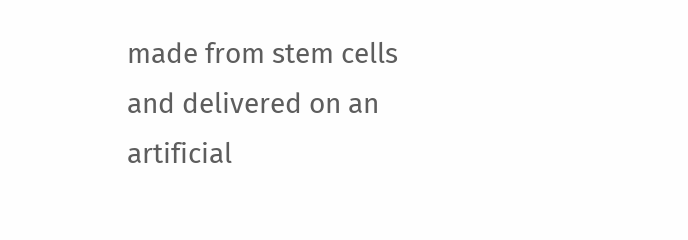made from stem cells and delivered on an artificial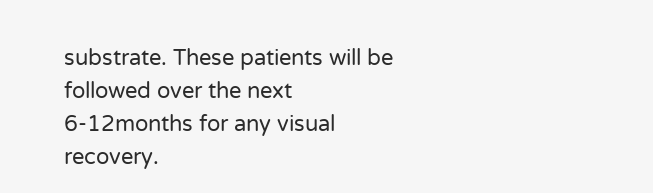substrate. These patients will be followed over the next 6-12months for any visual recovery.